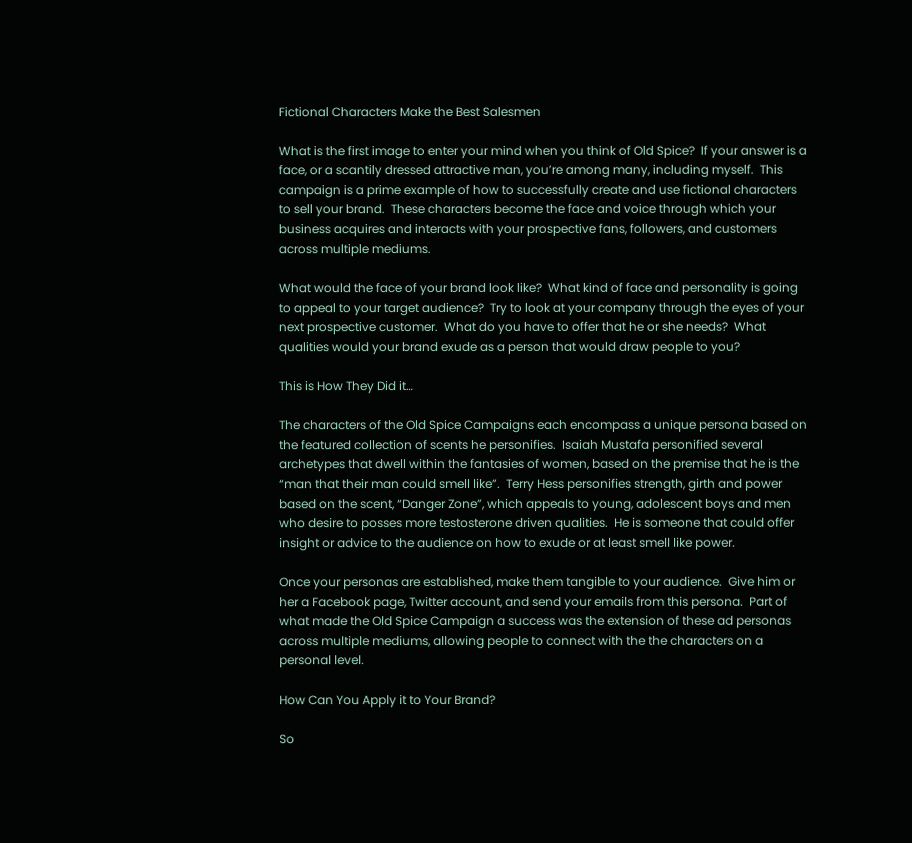Fictional Characters Make the Best Salesmen

What is the first image to enter your mind when you think of Old Spice?  If your answer is a face, or a scantily dressed attractive man, you’re among many, including myself.  This campaign is a prime example of how to successfully create and use fictional characters to sell your brand.  These characters become the face and voice through which your business acquires and interacts with your prospective fans, followers, and customers across multiple mediums.

What would the face of your brand look like?  What kind of face and personality is going to appeal to your target audience?  Try to look at your company through the eyes of your next prospective customer.  What do you have to offer that he or she needs?  What  qualities would your brand exude as a person that would draw people to you?

This is How They Did it…

The characters of the Old Spice Campaigns each encompass a unique persona based on the featured collection of scents he personifies.  Isaiah Mustafa personified several archetypes that dwell within the fantasies of women, based on the premise that he is the “man that their man could smell like”.  Terry Hess personifies strength, girth and power based on the scent, “Danger Zone”, which appeals to young, adolescent boys and men who desire to posses more testosterone driven qualities.  He is someone that could offer insight or advice to the audience on how to exude or at least smell like power.

Once your personas are established, make them tangible to your audience.  Give him or her a Facebook page, Twitter account, and send your emails from this persona.  Part of what made the Old Spice Campaign a success was the extension of these ad personas across multiple mediums, allowing people to connect with the the characters on a personal level.

How Can You Apply it to Your Brand?

So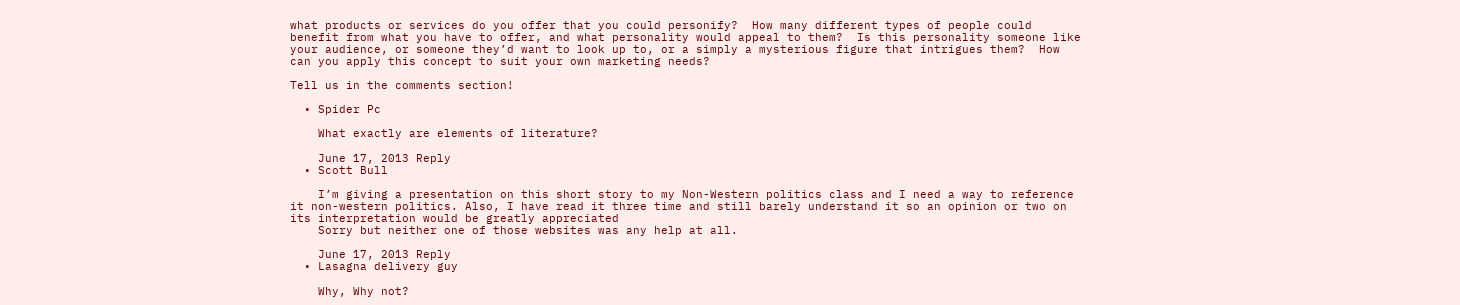what products or services do you offer that you could personify?  How many different types of people could benefit from what you have to offer, and what personality would appeal to them?  Is this personality someone like your audience, or someone they’d want to look up to, or a simply a mysterious figure that intrigues them?  How can you apply this concept to suit your own marketing needs?

Tell us in the comments section!

  • Spider Pc

    What exactly are elements of literature?

    June 17, 2013 Reply
  • Scott Bull

    I’m giving a presentation on this short story to my Non-Western politics class and I need a way to reference it non-western politics. Also, I have read it three time and still barely understand it so an opinion or two on its interpretation would be greatly appreciated
    Sorry but neither one of those websites was any help at all.

    June 17, 2013 Reply
  • Lasagna delivery guy

    Why, Why not?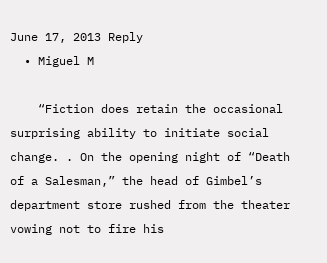June 17, 2013 Reply
  • Miguel M

    “Fiction does retain the occasional surprising ability to initiate social change. . On the opening night of “Death of a Salesman,” the head of Gimbel’s department store rushed from the theater vowing not to fire his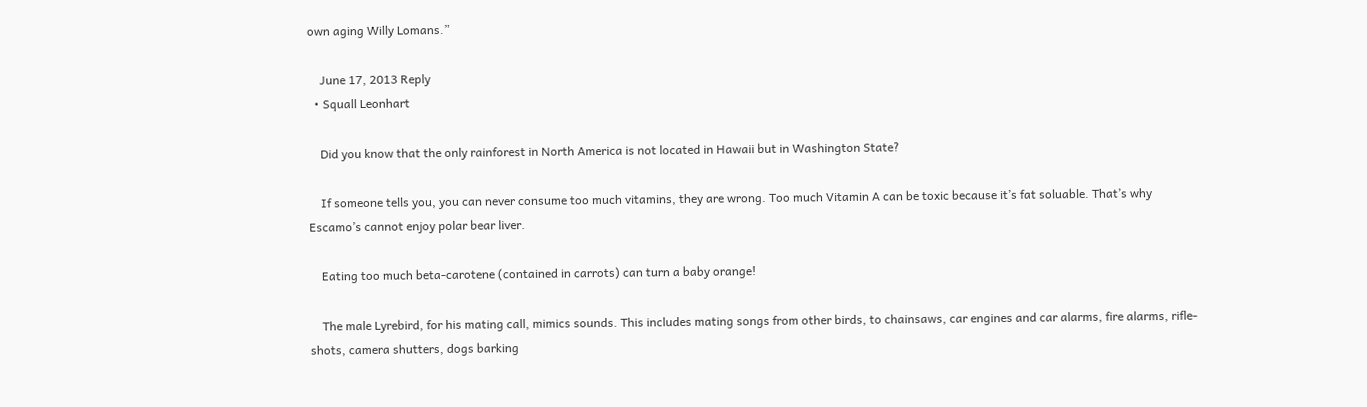own aging Willy Lomans.”

    June 17, 2013 Reply
  • Squall Leonhart

    Did you know that the only rainforest in North America is not located in Hawaii but in Washington State?

    If someone tells you, you can never consume too much vitamins, they are wrong. Too much Vitamin A can be toxic because it’s fat soluable. That’s why Escamo’s cannot enjoy polar bear liver.

    Eating too much beta-carotene (contained in carrots) can turn a baby orange!

    The male Lyrebird, for his mating call, mimics sounds. This includes mating songs from other birds, to chainsaws, car engines and car alarms, fire alarms, rifle-shots, camera shutters, dogs barking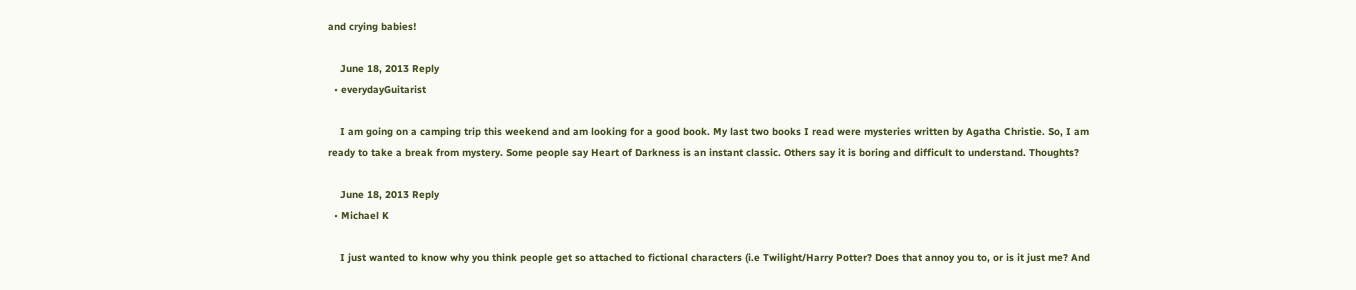and crying babies!

    June 18, 2013 Reply
  • everydayGuitarist

    I am going on a camping trip this weekend and am looking for a good book. My last two books I read were mysteries written by Agatha Christie. So, I am ready to take a break from mystery. Some people say Heart of Darkness is an instant classic. Others say it is boring and difficult to understand. Thoughts?

    June 18, 2013 Reply
  • Michael K

    I just wanted to know why you think people get so attached to fictional characters (i.e Twilight/Harry Potter? Does that annoy you to, or is it just me? And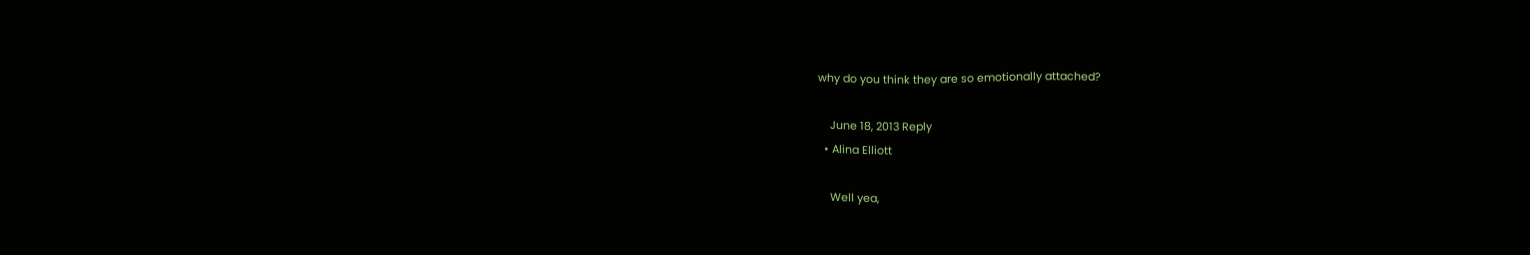why do you think they are so emotionally attached?

    June 18, 2013 Reply
  • Alina Elliott

    Well yea,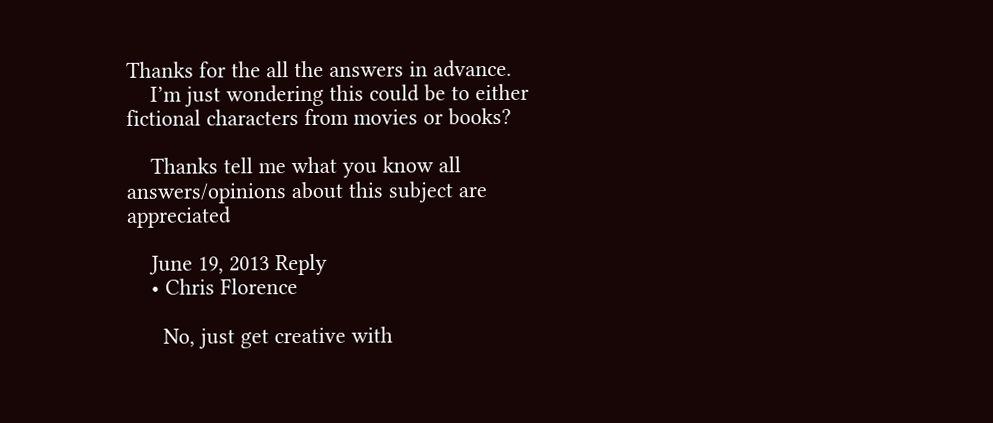Thanks for the all the answers in advance.
    I’m just wondering this could be to either fictional characters from movies or books?

    Thanks tell me what you know all answers/opinions about this subject are appreciated

    June 19, 2013 Reply
    • Chris Florence

      No, just get creative with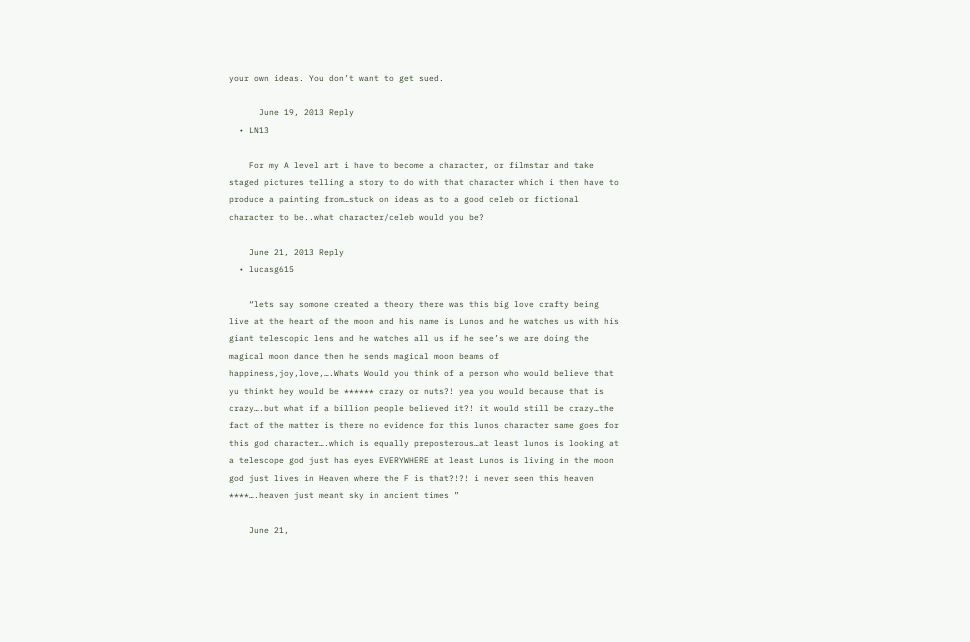your own ideas. You don’t want to get sued.

      June 19, 2013 Reply
  • LN13

    For my A level art i have to become a character, or filmstar and take staged pictures telling a story to do with that character which i then have to produce a painting from…stuck on ideas as to a good celeb or fictional character to be..what character/celeb would you be?

    June 21, 2013 Reply
  • lucasg615

    “lets say somone created a theory there was this big love crafty being live at the heart of the moon and his name is Lunos and he watches us with his giant telescopic lens and he watches all us if he see’s we are doing the magical moon dance then he sends magical moon beams of happiness,joy,love,….Whats Would you think of a person who would believe that yu thinkt hey would be ****** crazy or nuts?! yea you would because that is crazy….but what if a billion people believed it?! it would still be crazy…the fact of the matter is there no evidence for this lunos character same goes for this god character….which is equally preposterous…at least lunos is looking at a telescope god just has eyes EVERYWHERE at least Lunos is living in the moon god just lives in Heaven where the F is that?!?! i never seen this heaven ****….heaven just meant sky in ancient times ”

    June 21,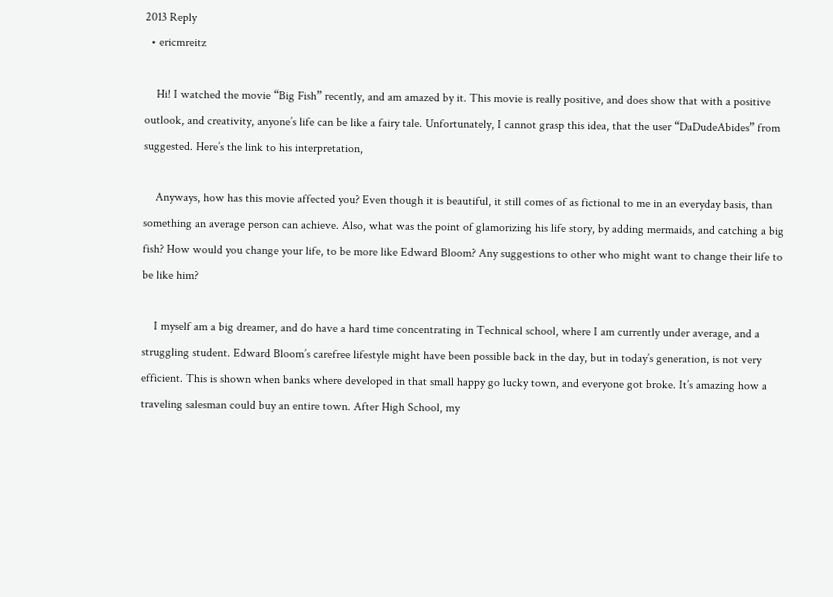2013 Reply
  • ericmreitz

    Hi! I watched the movie “Big Fish” recently, and am amazed by it. This movie is really positive, and does show that with a positive outlook, and creativity, anyone’s life can be like a fairy tale. Unfortunately, I cannot grasp this idea, that the user “DaDudeAbides” from suggested. Here’s the link to his interpretation,

    Anyways, how has this movie affected you? Even though it is beautiful, it still comes of as fictional to me in an everyday basis, than something an average person can achieve. Also, what was the point of glamorizing his life story, by adding mermaids, and catching a big fish? How would you change your life, to be more like Edward Bloom? Any suggestions to other who might want to change their life to be like him?

    I myself am a big dreamer, and do have a hard time concentrating in Technical school, where I am currently under average, and a struggling student. Edward Bloom’s carefree lifestyle might have been possible back in the day, but in today’s generation, is not very efficient. This is shown when banks where developed in that small happy go lucky town, and everyone got broke. It’s amazing how a traveling salesman could buy an entire town. After High School, my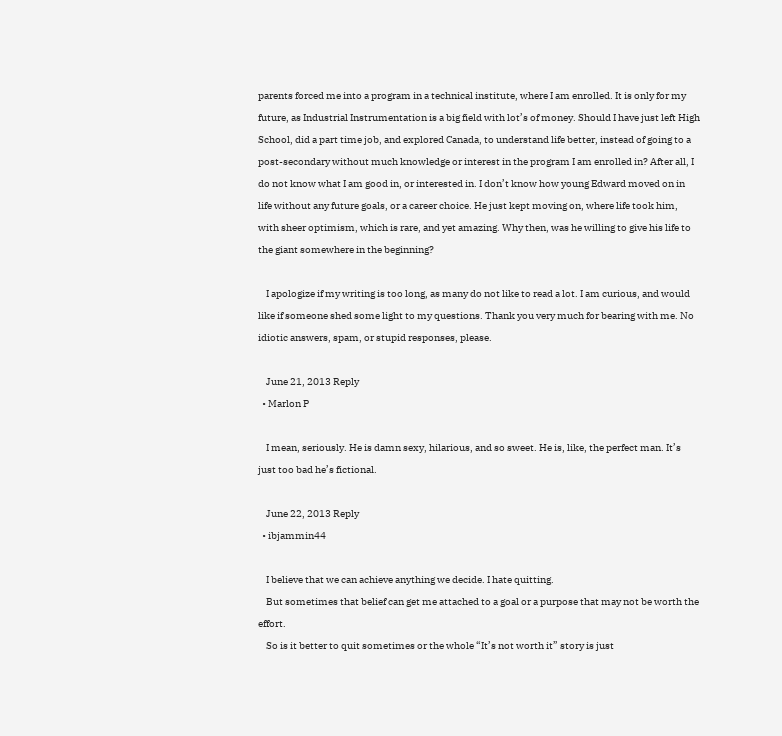parents forced me into a program in a technical institute, where I am enrolled. It is only for my future, as Industrial Instrumentation is a big field with lot’s of money. Should I have just left High School, did a part time job, and explored Canada, to understand life better, instead of going to a post-secondary without much knowledge or interest in the program I am enrolled in? After all, I do not know what I am good in, or interested in. I don’t know how young Edward moved on in life without any future goals, or a career choice. He just kept moving on, where life took him, with sheer optimism, which is rare, and yet amazing. Why then, was he willing to give his life to the giant somewhere in the beginning?

    I apologize if my writing is too long, as many do not like to read a lot. I am curious, and would like if someone shed some light to my questions. Thank you very much for bearing with me. No idiotic answers, spam, or stupid responses, please.

    June 21, 2013 Reply
  • Marlon P

    I mean, seriously. He is damn sexy, hilarious, and so sweet. He is, like, the perfect man. It’s just too bad he’s fictional.

    June 22, 2013 Reply
  • ibjammin44

    I believe that we can achieve anything we decide. I hate quitting.
    But sometimes that belief can get me attached to a goal or a purpose that may not be worth the effort.
    So is it better to quit sometimes or the whole “It’s not worth it” story is just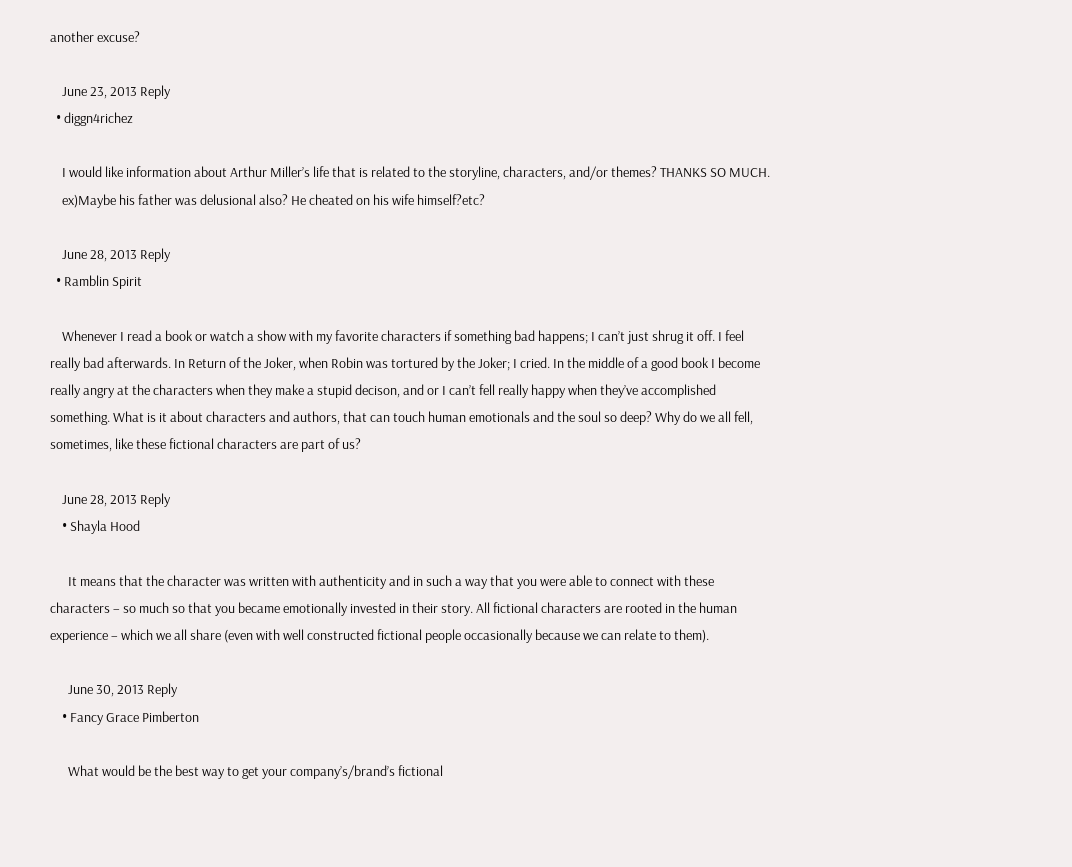another excuse?

    June 23, 2013 Reply
  • diggn4richez

    I would like information about Arthur Miller’s life that is related to the storyline, characters, and/or themes? THANKS SO MUCH.
    ex)Maybe his father was delusional also? He cheated on his wife himself?etc?

    June 28, 2013 Reply
  • Ramblin Spirit

    Whenever I read a book or watch a show with my favorite characters if something bad happens; I can’t just shrug it off. I feel really bad afterwards. In Return of the Joker, when Robin was tortured by the Joker; I cried. In the middle of a good book I become really angry at the characters when they make a stupid decison, and or I can’t fell really happy when they’ve accomplished something. What is it about characters and authors, that can touch human emotionals and the soul so deep? Why do we all fell, sometimes, like these fictional characters are part of us?

    June 28, 2013 Reply
    • Shayla Hood

      It means that the character was written with authenticity and in such a way that you were able to connect with these characters – so much so that you became emotionally invested in their story. All fictional characters are rooted in the human experience – which we all share (even with well constructed fictional people occasionally because we can relate to them).

      June 30, 2013 Reply
    • Fancy Grace Pimberton

      What would be the best way to get your company’s/brand’s fictional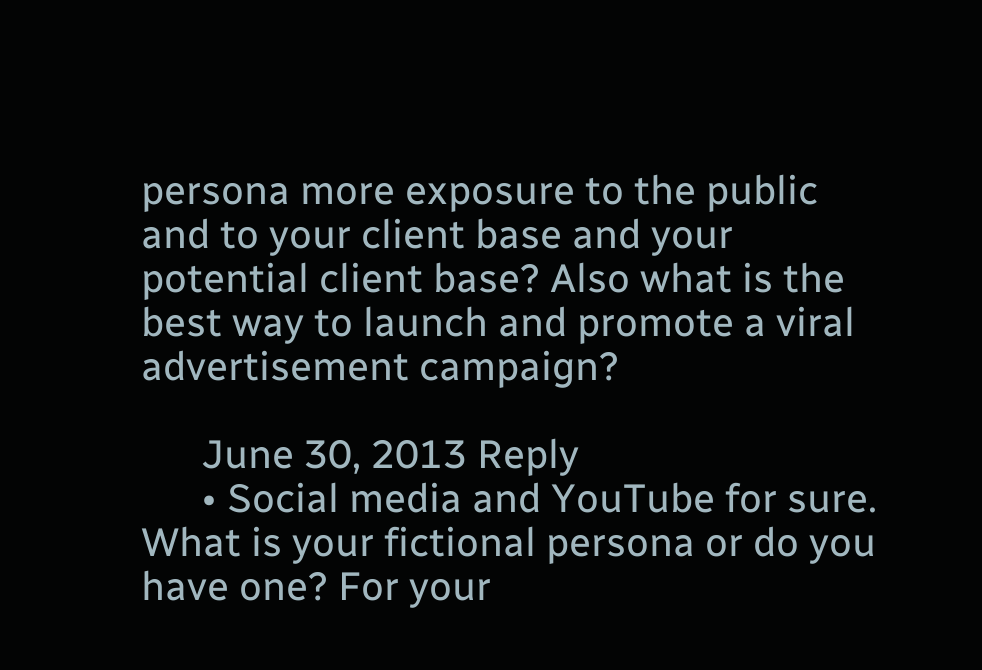persona more exposure to the public and to your client base and your potential client base? Also what is the best way to launch and promote a viral advertisement campaign?

      June 30, 2013 Reply
      • Social media and YouTube for sure. What is your fictional persona or do you have one? For your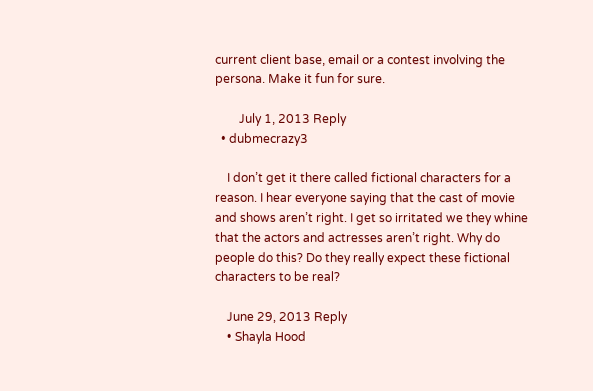current client base, email or a contest involving the persona. Make it fun for sure.

        July 1, 2013 Reply
  • dubmecrazy3

    I don’t get it there called fictional characters for a reason. I hear everyone saying that the cast of movie and shows aren’t right. I get so irritated we they whine that the actors and actresses aren’t right. Why do people do this? Do they really expect these fictional characters to be real?

    June 29, 2013 Reply
    • Shayla Hood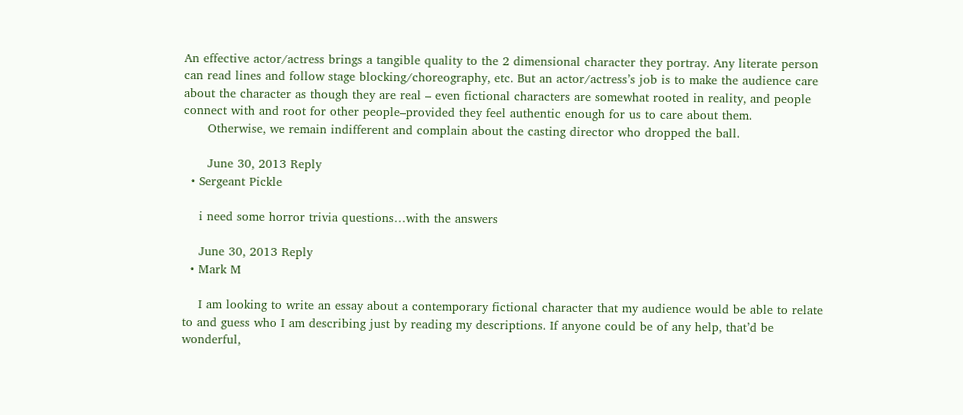An effective actor/actress brings a tangible quality to the 2 dimensional character they portray. Any literate person can read lines and follow stage blocking/choreography, etc. But an actor/actress’s job is to make the audience care about the character as though they are real – even fictional characters are somewhat rooted in reality, and people connect with and root for other people–provided they feel authentic enough for us to care about them.
      Otherwise, we remain indifferent and complain about the casting director who dropped the ball.

      June 30, 2013 Reply
  • Sergeant Pickle

    i need some horror trivia questions…with the answers

    June 30, 2013 Reply
  • Mark M

    I am looking to write an essay about a contemporary fictional character that my audience would be able to relate to and guess who I am describing just by reading my descriptions. If anyone could be of any help, that’d be wonderful,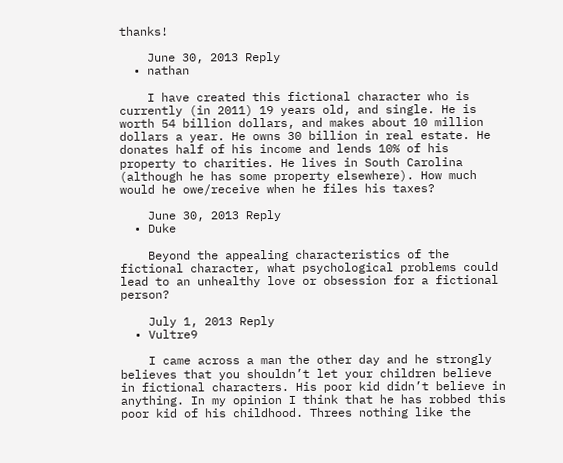thanks!

    June 30, 2013 Reply
  • nathan

    I have created this fictional character who is currently (in 2011) 19 years old, and single. He is worth 54 billion dollars, and makes about 10 million dollars a year. He owns 30 billion in real estate. He donates half of his income and lends 10% of his property to charities. He lives in South Carolina (although he has some property elsewhere). How much would he owe/receive when he files his taxes?

    June 30, 2013 Reply
  • Duke

    Beyond the appealing characteristics of the fictional character, what psychological problems could lead to an unhealthy love or obsession for a fictional person?

    July 1, 2013 Reply
  • Vultre9

    I came across a man the other day and he strongly believes that you shouldn’t let your children believe in fictional characters. His poor kid didn’t believe in anything. In my opinion I think that he has robbed this poor kid of his childhood. Threes nothing like the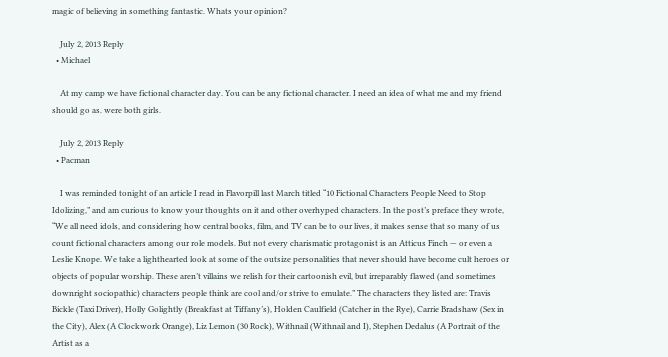magic of believing in something fantastic. Whats your opinion?

    July 2, 2013 Reply
  • Michael

    At my camp we have fictional character day. You can be any fictional character. I need an idea of what me and my friend should go as. were both girls.

    July 2, 2013 Reply
  • Pacman

    I was reminded tonight of an article I read in Flavorpill last March titled “10 Fictional Characters People Need to Stop Idolizing,” and am curious to know your thoughts on it and other overhyped characters. In the post’s preface they wrote, “We all need idols, and considering how central books, film, and TV can be to our lives, it makes sense that so many of us count fictional characters among our role models. But not every charismatic protagonist is an Atticus Finch — or even a Leslie Knope. We take a lighthearted look at some of the outsize personalities that never should have become cult heroes or objects of popular worship. These aren’t villains we relish for their cartoonish evil, but irreparably flawed (and sometimes downright sociopathic) characters people think are cool and/or strive to emulate.” The characters they listed are: Travis Bickle (Taxi Driver), Holly Golightly (Breakfast at Tiffany’s), Holden Caulfield (Catcher in the Rye), Carrie Bradshaw (Sex in the City), Alex (A Clockwork Orange), Liz Lemon (30 Rock), Withnail (Withnail and I), Stephen Dedalus (A Portrait of the Artist as a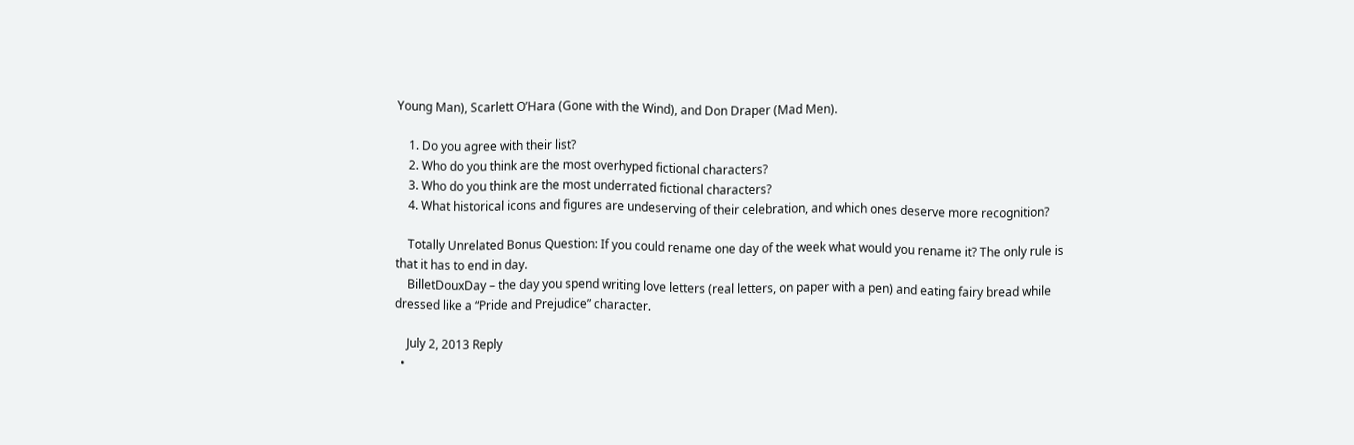Young Man), Scarlett O’Hara (Gone with the Wind), and Don Draper (Mad Men).

    1. Do you agree with their list?
    2. Who do you think are the most overhyped fictional characters?
    3. Who do you think are the most underrated fictional characters?
    4. What historical icons and figures are undeserving of their celebration, and which ones deserve more recognition?

    Totally Unrelated Bonus Question: If you could rename one day of the week what would you rename it? The only rule is that it has to end in day.
    BilletDouxDay – the day you spend writing love letters (real letters, on paper with a pen) and eating fairy bread while dressed like a “Pride and Prejudice” character.

    July 2, 2013 Reply
  •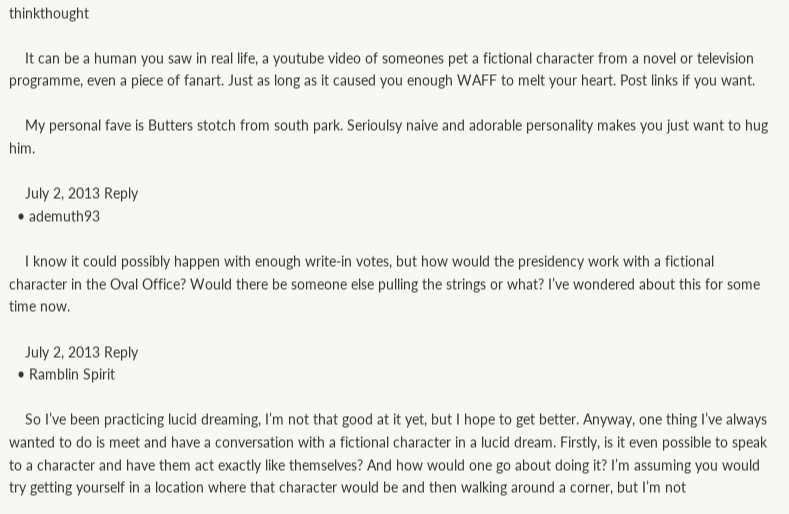thinkthought

    It can be a human you saw in real life, a youtube video of someones pet a fictional character from a novel or television programme, even a piece of fanart. Just as long as it caused you enough WAFF to melt your heart. Post links if you want.

    My personal fave is Butters stotch from south park. Serioulsy naive and adorable personality makes you just want to hug him.

    July 2, 2013 Reply
  • ademuth93

    I know it could possibly happen with enough write-in votes, but how would the presidency work with a fictional character in the Oval Office? Would there be someone else pulling the strings or what? I’ve wondered about this for some time now.

    July 2, 2013 Reply
  • Ramblin Spirit

    So I’ve been practicing lucid dreaming, I’m not that good at it yet, but I hope to get better. Anyway, one thing I’ve always wanted to do is meet and have a conversation with a fictional character in a lucid dream. Firstly, is it even possible to speak to a character and have them act exactly like themselves? And how would one go about doing it? I’m assuming you would try getting yourself in a location where that character would be and then walking around a corner, but I’m not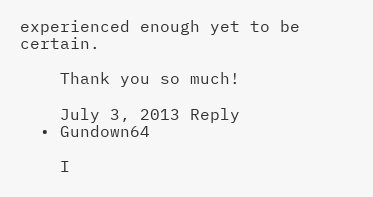experienced enough yet to be certain.

    Thank you so much!

    July 3, 2013 Reply
  • Gundown64

    I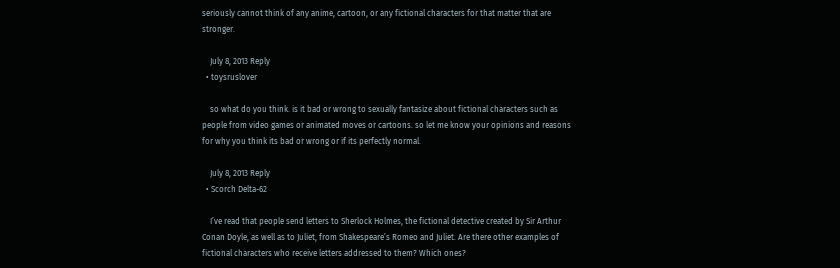seriously cannot think of any anime, cartoon, or any fictional characters for that matter that are stronger.

    July 8, 2013 Reply
  • toysruslover

    so what do you think. is it bad or wrong to sexually fantasize about fictional characters such as people from video games or animated moves or cartoons. so let me know your opinions and reasons for why you think its bad or wrong or if its perfectly normal.

    July 8, 2013 Reply
  • Scorch Delta-62

    I’ve read that people send letters to Sherlock Holmes, the fictional detective created by Sir Arthur Conan Doyle, as well as to Juliet, from Shakespeare’s Romeo and Juliet. Are there other examples of fictional characters who receive letters addressed to them? Which ones?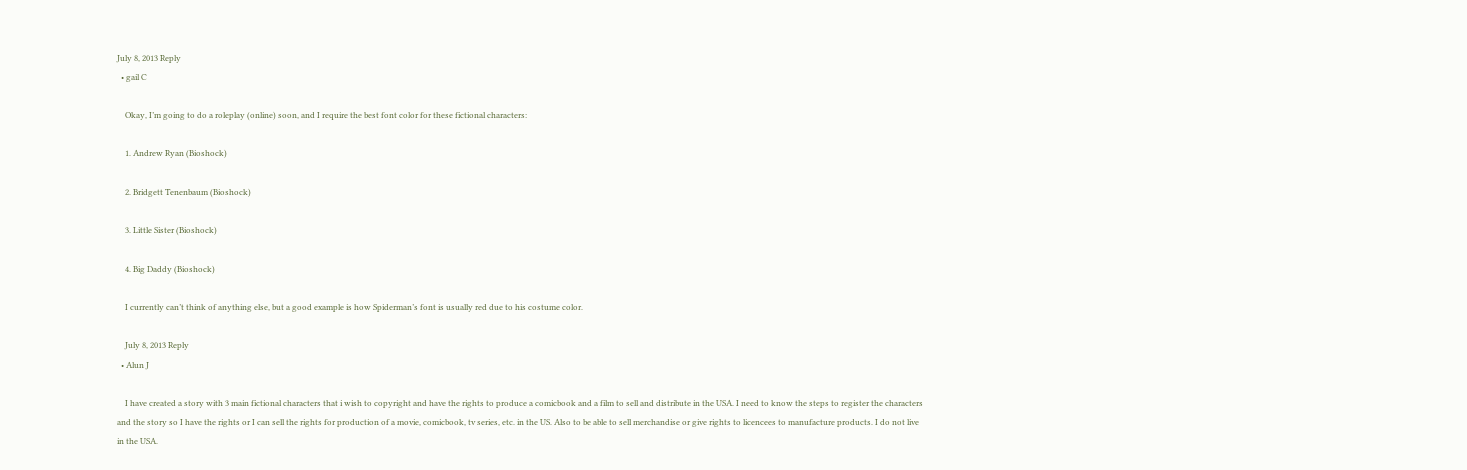July 8, 2013 Reply
  • gail C

    Okay, I’m going to do a roleplay (online) soon, and I require the best font color for these fictional characters:

    1. Andrew Ryan (Bioshock)

    2. Bridgett Tenenbaum (Bioshock)

    3. Little Sister (Bioshock)

    4. Big Daddy (Bioshock)

    I currently can’t think of anything else, but a good example is how Spiderman’s font is usually red due to his costume color.

    July 8, 2013 Reply
  • Alun J

    I have created a story with 3 main fictional characters that i wish to copyright and have the rights to produce a comicbook and a film to sell and distribute in the USA. I need to know the steps to register the characters and the story so I have the rights or I can sell the rights for production of a movie, comicbook, tv series, etc. in the US. Also to be able to sell merchandise or give rights to licencees to manufacture products. I do not live in the USA.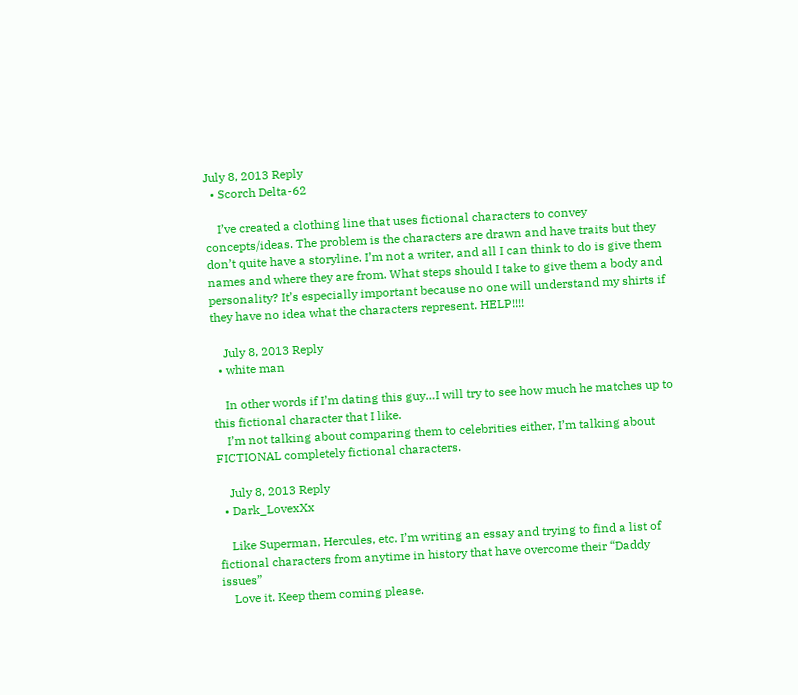July 8, 2013 Reply
  • Scorch Delta-62

    I’ve created a clothing line that uses fictional characters to convey concepts/ideas. The problem is the characters are drawn and have traits but they don’t quite have a storyline. I’m not a writer, and all I can think to do is give them names and where they are from. What steps should I take to give them a body and personality? It’s especially important because no one will understand my shirts if they have no idea what the characters represent. HELP!!!!

    July 8, 2013 Reply
  • white man

    In other words if I’m dating this guy…I will try to see how much he matches up to this fictional character that I like.
    I’m not talking about comparing them to celebrities either, I’m talking about FICTIONAL completely fictional characters.

    July 8, 2013 Reply
  • Dark_LovexXx

    Like Superman, Hercules, etc. I’m writing an essay and trying to find a list of fictional characters from anytime in history that have overcome their “Daddy issues”
    Love it. Keep them coming please.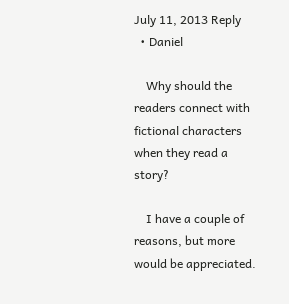July 11, 2013 Reply
  • Daniel

    Why should the readers connect with fictional characters when they read a story?

    I have a couple of reasons, but more would be appreciated.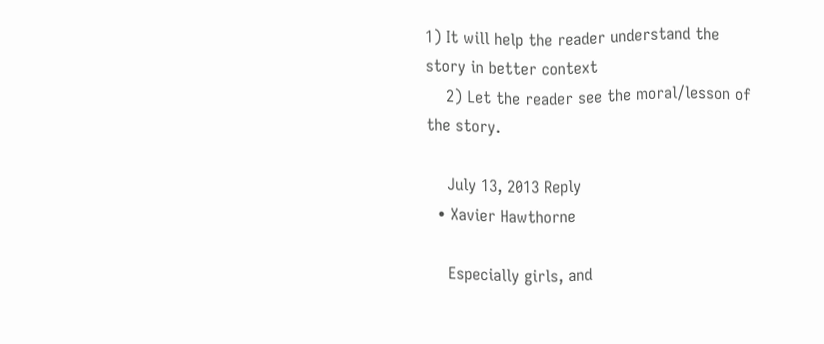1) It will help the reader understand the story in better context
    2) Let the reader see the moral/lesson of the story.

    July 13, 2013 Reply
  • Xavier Hawthorne

    Especially girls, and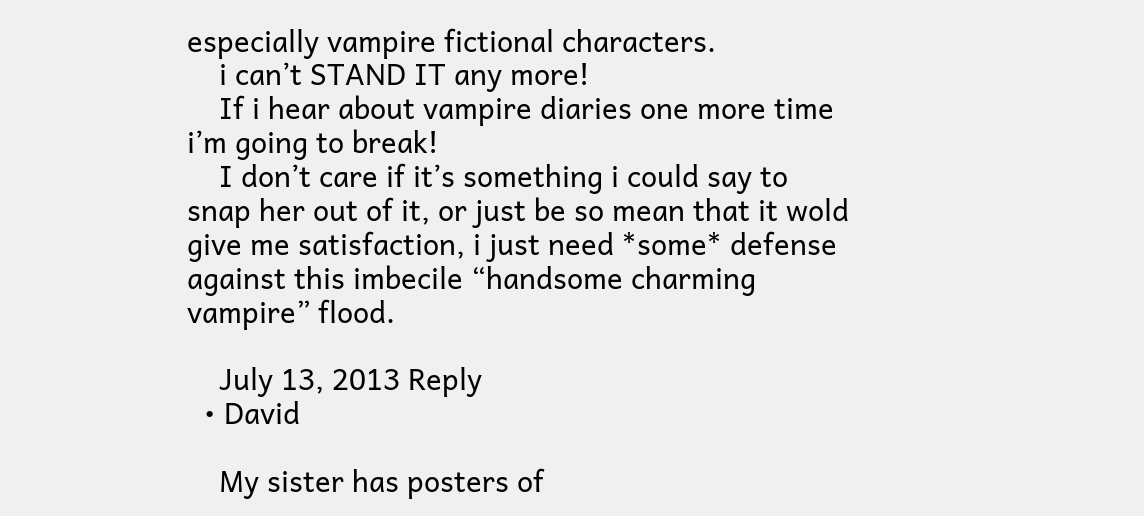especially vampire fictional characters.
    i can’t STAND IT any more!
    If i hear about vampire diaries one more time i’m going to break!
    I don’t care if it’s something i could say to snap her out of it, or just be so mean that it wold give me satisfaction, i just need *some* defense against this imbecile “handsome charming vampire” flood.

    July 13, 2013 Reply
  • David

    My sister has posters of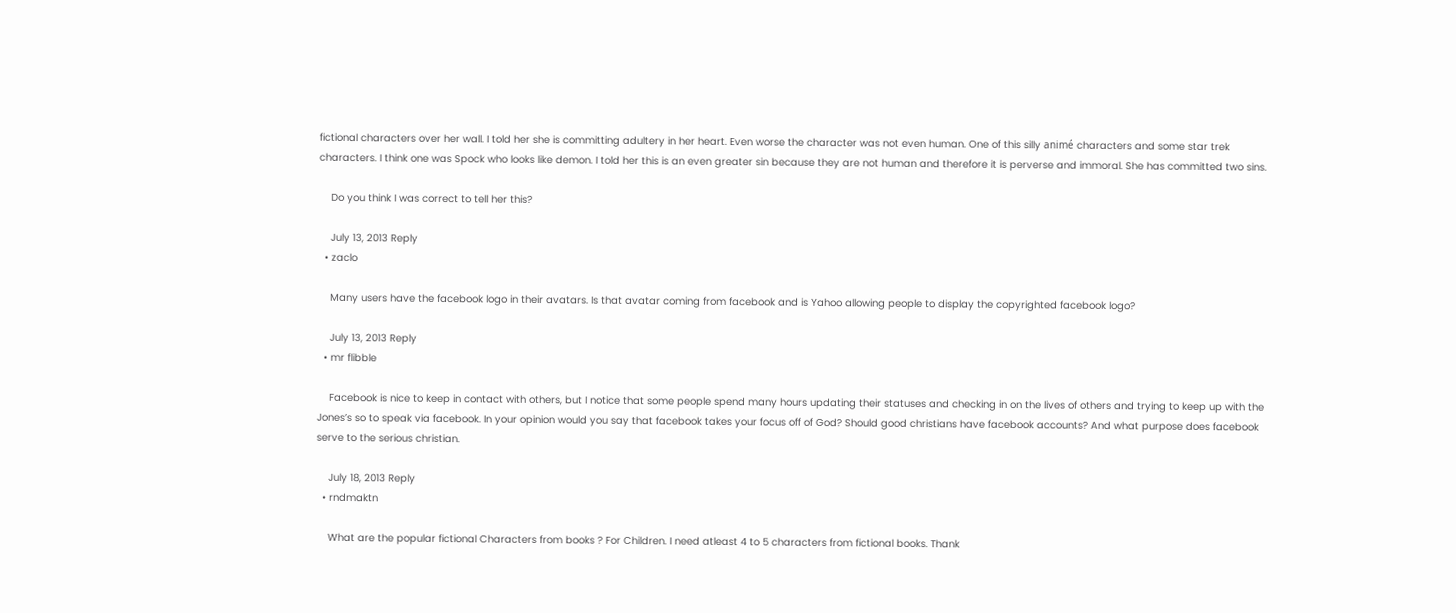fictional characters over her wall. I told her she is committing adultery in her heart. Even worse the character was not even human. One of this silly animé characters and some star trek characters. I think one was Spock who looks like demon. I told her this is an even greater sin because they are not human and therefore it is perverse and immoral. She has committed two sins.

    Do you think I was correct to tell her this?

    July 13, 2013 Reply
  • zaclo

    Many users have the facebook logo in their avatars. Is that avatar coming from facebook and is Yahoo allowing people to display the copyrighted facebook logo?

    July 13, 2013 Reply
  • mr flibble

    Facebook is nice to keep in contact with others, but I notice that some people spend many hours updating their statuses and checking in on the lives of others and trying to keep up with the Jones’s so to speak via facebook. In your opinion would you say that facebook takes your focus off of God? Should good christians have facebook accounts? And what purpose does facebook serve to the serious christian.

    July 18, 2013 Reply
  • rndmaktn

    What are the popular fictional Characters from books ? For Children. I need atleast 4 to 5 characters from fictional books. Thank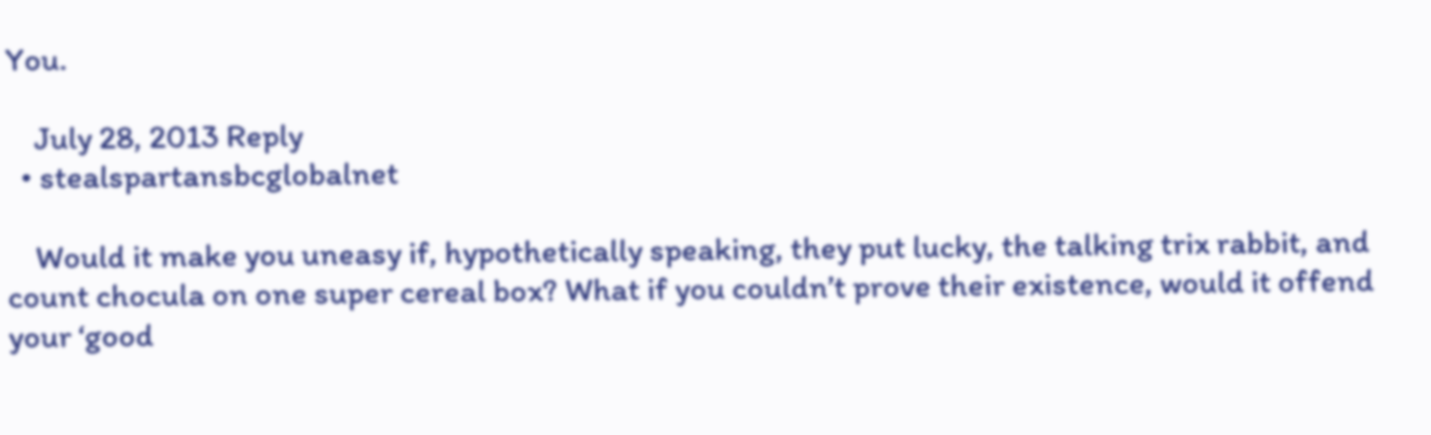You.

    July 28, 2013 Reply
  • stealspartansbcglobalnet

    Would it make you uneasy if, hypothetically speaking, they put lucky, the talking trix rabbit, and count chocula on one super cereal box? What if you couldn’t prove their existence, would it offend your ‘good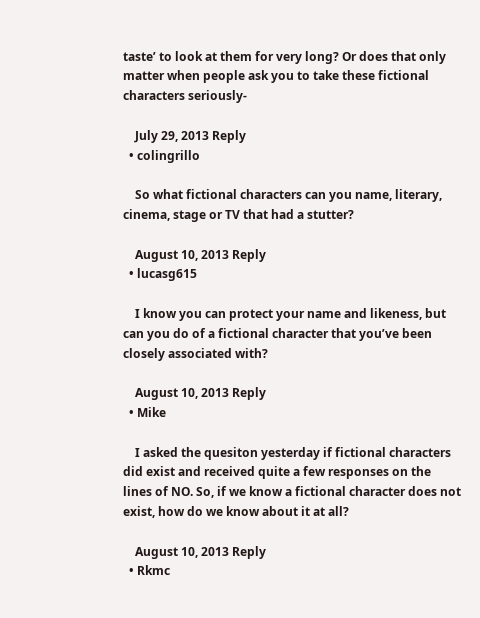taste’ to look at them for very long? Or does that only matter when people ask you to take these fictional characters seriously-

    July 29, 2013 Reply
  • colingrillo

    So what fictional characters can you name, literary, cinema, stage or TV that had a stutter?

    August 10, 2013 Reply
  • lucasg615

    I know you can protect your name and likeness, but can you do of a fictional character that you’ve been closely associated with?

    August 10, 2013 Reply
  • Mike

    I asked the quesiton yesterday if fictional characters did exist and received quite a few responses on the lines of NO. So, if we know a fictional character does not exist, how do we know about it at all?

    August 10, 2013 Reply
  • Rkmc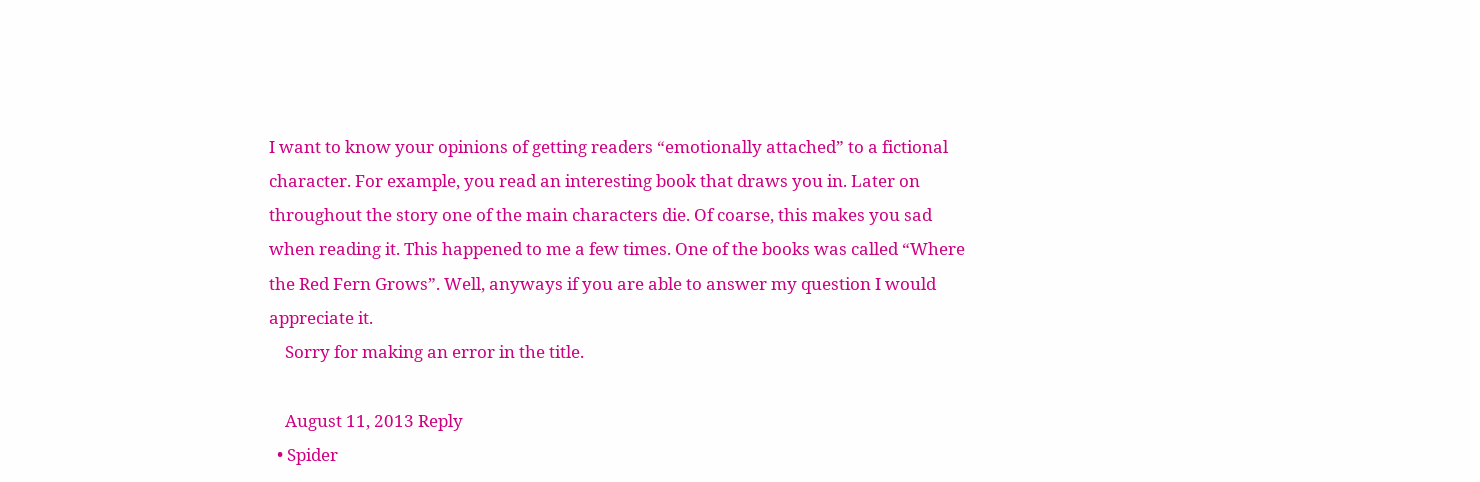I want to know your opinions of getting readers “emotionally attached” to a fictional character. For example, you read an interesting book that draws you in. Later on throughout the story one of the main characters die. Of coarse, this makes you sad when reading it. This happened to me a few times. One of the books was called “Where the Red Fern Grows”. Well, anyways if you are able to answer my question I would appreciate it.
    Sorry for making an error in the title.

    August 11, 2013 Reply
  • Spider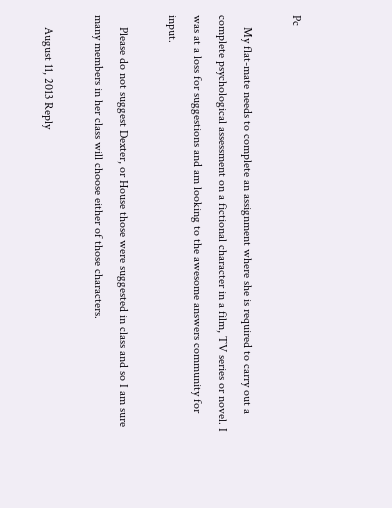Pc

    My flat-mate needs to complete an assignment where she is required to carry out a complete psychological assessment on a fictional character in a film, TV series or novel. I was at a loss for suggestions and am looking to the awesome answers community for input.

    Please do not suggest Dexter, or House those were suggested in class and so I am sure many members in her class will choose either of those characters.

    August 11, 2013 Reply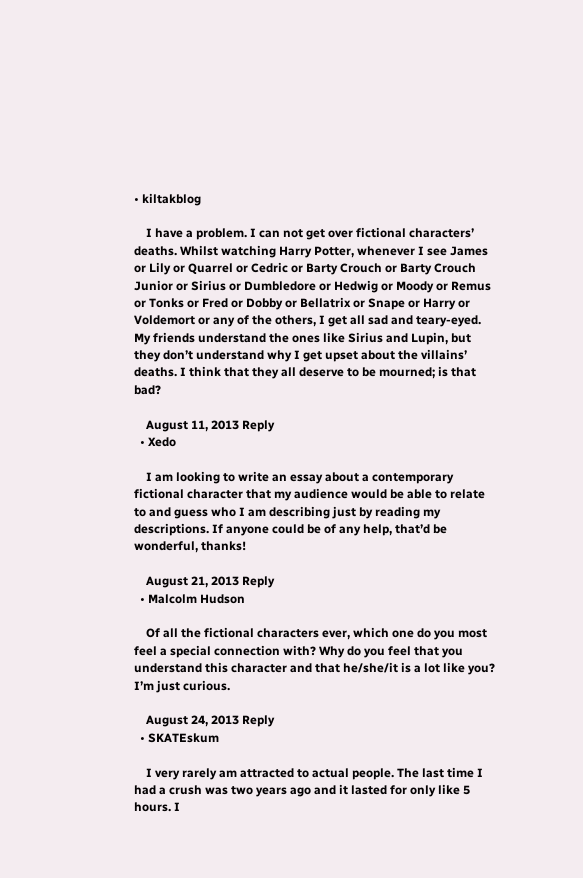• kiltakblog

    I have a problem. I can not get over fictional characters’ deaths. Whilst watching Harry Potter, whenever I see James or Lily or Quarrel or Cedric or Barty Crouch or Barty Crouch Junior or Sirius or Dumbledore or Hedwig or Moody or Remus or Tonks or Fred or Dobby or Bellatrix or Snape or Harry or Voldemort or any of the others, I get all sad and teary-eyed. My friends understand the ones like Sirius and Lupin, but they don’t understand why I get upset about the villains’ deaths. I think that they all deserve to be mourned; is that bad?

    August 11, 2013 Reply
  • Xedo

    I am looking to write an essay about a contemporary fictional character that my audience would be able to relate to and guess who I am describing just by reading my descriptions. If anyone could be of any help, that’d be wonderful, thanks!

    August 21, 2013 Reply
  • Malcolm Hudson

    Of all the fictional characters ever, which one do you most feel a special connection with? Why do you feel that you understand this character and that he/she/it is a lot like you? I’m just curious.

    August 24, 2013 Reply
  • SKATEskum

    I very rarely am attracted to actual people. The last time I had a crush was two years ago and it lasted for only like 5 hours. I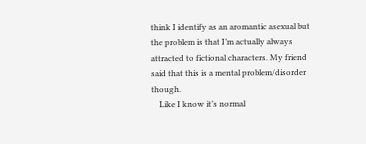think I identify as an aromantic asexual but the problem is that I’m actually always attracted to fictional characters. My friend said that this is a mental problem/disorder though.
    Like I know it’s normal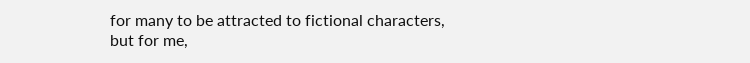for many to be attracted to fictional characters, but for me,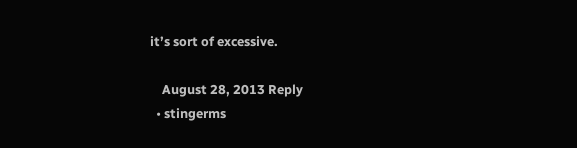it’s sort of excessive.

    August 28, 2013 Reply
  • stingerms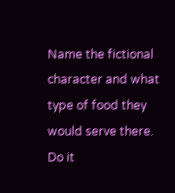Name the fictional character and what type of food they would serve there. Do it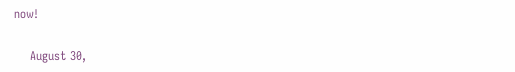now!

    August 30,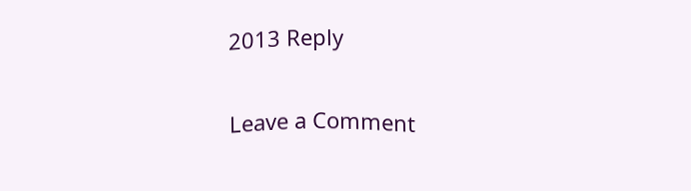2013 Reply

Leave a Comment